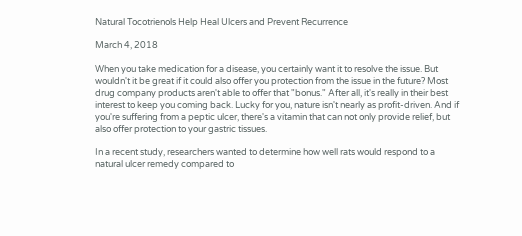Natural Tocotrienols Help Heal Ulcers and Prevent Recurrence

March 4, 2018

When you take medication for a disease, you certainly want it to resolve the issue. But wouldn't it be great if it could also offer you protection from the issue in the future? Most drug company products aren't able to offer that "bonus." After all, it's really in their best interest to keep you coming back. Lucky for you, nature isn't nearly as profit-driven. And if you're suffering from a peptic ulcer, there's a vitamin that can not only provide relief, but also offer protection to your gastric tissues.

In a recent study, researchers wanted to determine how well rats would respond to a natural ulcer remedy compared to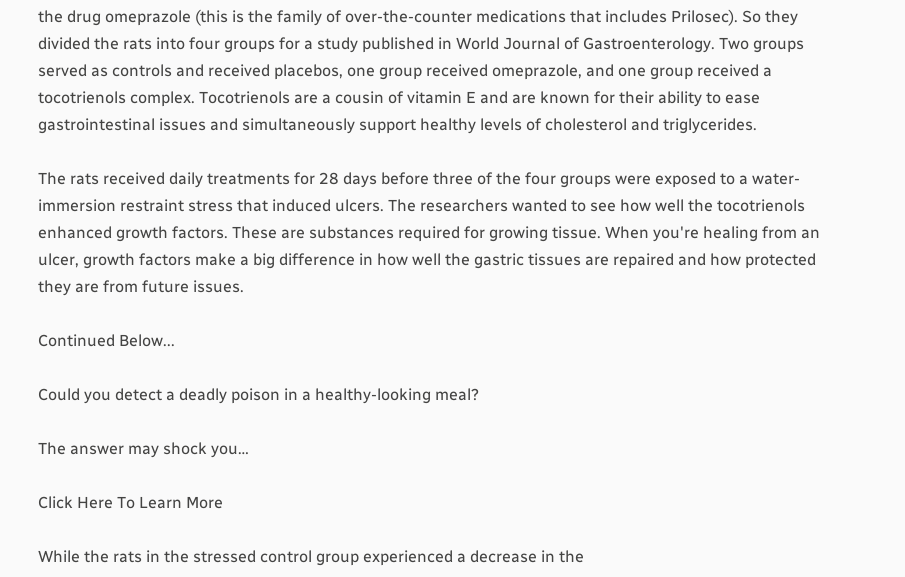the drug omeprazole (this is the family of over-the-counter medications that includes Prilosec). So they divided the rats into four groups for a study published in World Journal of Gastroenterology. Two groups served as controls and received placebos, one group received omeprazole, and one group received a tocotrienols complex. Tocotrienols are a cousin of vitamin E and are known for their ability to ease gastrointestinal issues and simultaneously support healthy levels of cholesterol and triglycerides.

The rats received daily treatments for 28 days before three of the four groups were exposed to a water-immersion restraint stress that induced ulcers. The researchers wanted to see how well the tocotrienols enhanced growth factors. These are substances required for growing tissue. When you're healing from an ulcer, growth factors make a big difference in how well the gastric tissues are repaired and how protected they are from future issues.

Continued Below...

Could you detect a deadly poison in a healthy-looking meal?

The answer may shock you…

Click Here To Learn More

While the rats in the stressed control group experienced a decrease in the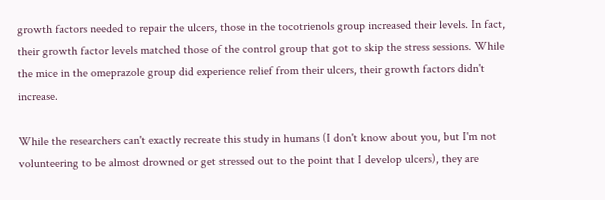growth factors needed to repair the ulcers, those in the tocotrienols group increased their levels. In fact, their growth factor levels matched those of the control group that got to skip the stress sessions. While the mice in the omeprazole group did experience relief from their ulcers, their growth factors didn't increase.

While the researchers can't exactly recreate this study in humans (I don't know about you, but I'm not volunteering to be almost drowned or get stressed out to the point that I develop ulcers), they are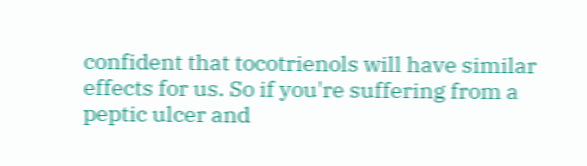confident that tocotrienols will have similar effects for us. So if you're suffering from a peptic ulcer and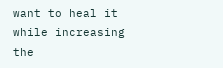want to heal it while increasing the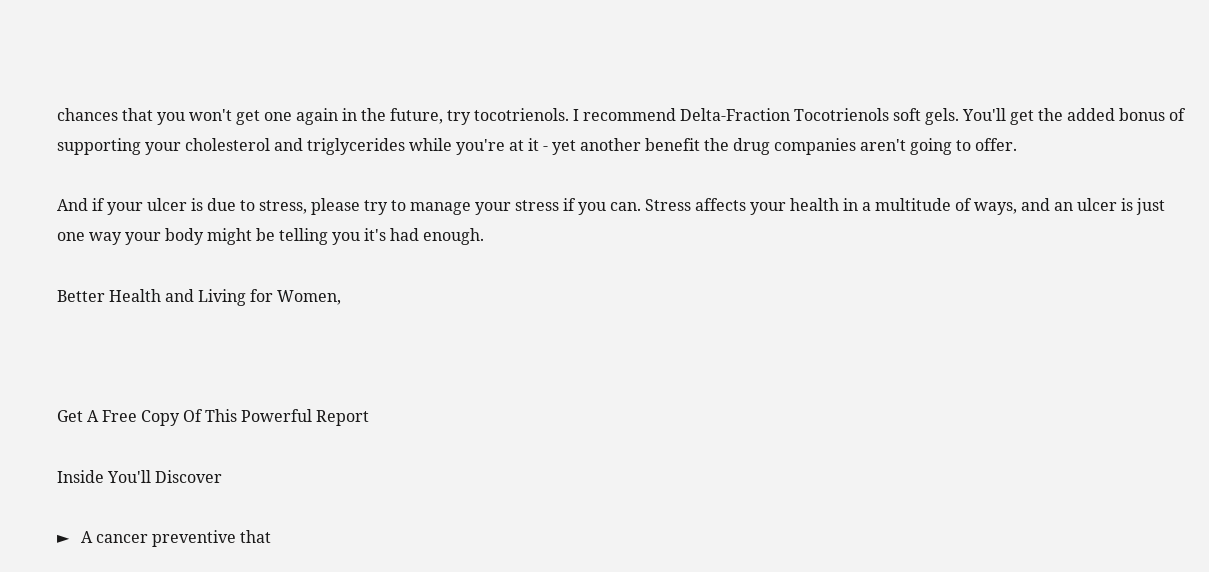chances that you won't get one again in the future, try tocotrienols. I recommend Delta-Fraction Tocotrienols soft gels. You'll get the added bonus of supporting your cholesterol and triglycerides while you're at it - yet another benefit the drug companies aren't going to offer.

And if your ulcer is due to stress, please try to manage your stress if you can. Stress affects your health in a multitude of ways, and an ulcer is just one way your body might be telling you it's had enough.

Better Health and Living for Women,



Get A Free Copy Of This Powerful Report

Inside You'll Discover

►   A cancer preventive that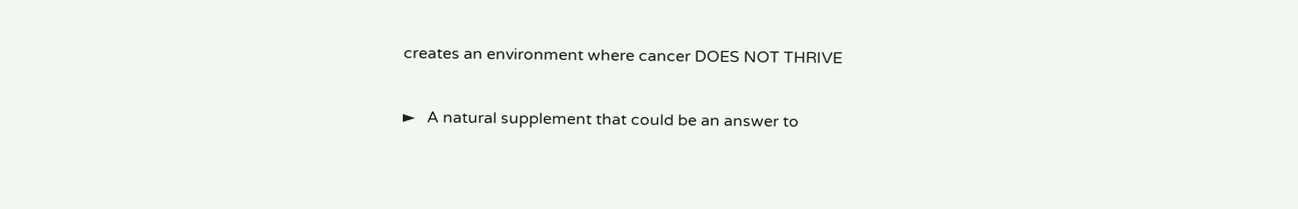creates an environment where cancer DOES NOT THRIVE

►   A natural supplement that could be an answer to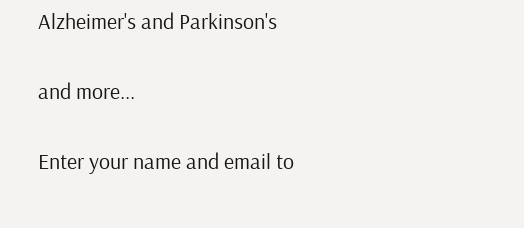Alzheimer's and Parkinson's

and more...

Enter your name and email to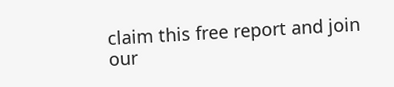claim this free report and join our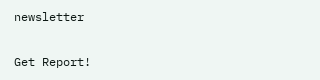newsletter

Get Report!